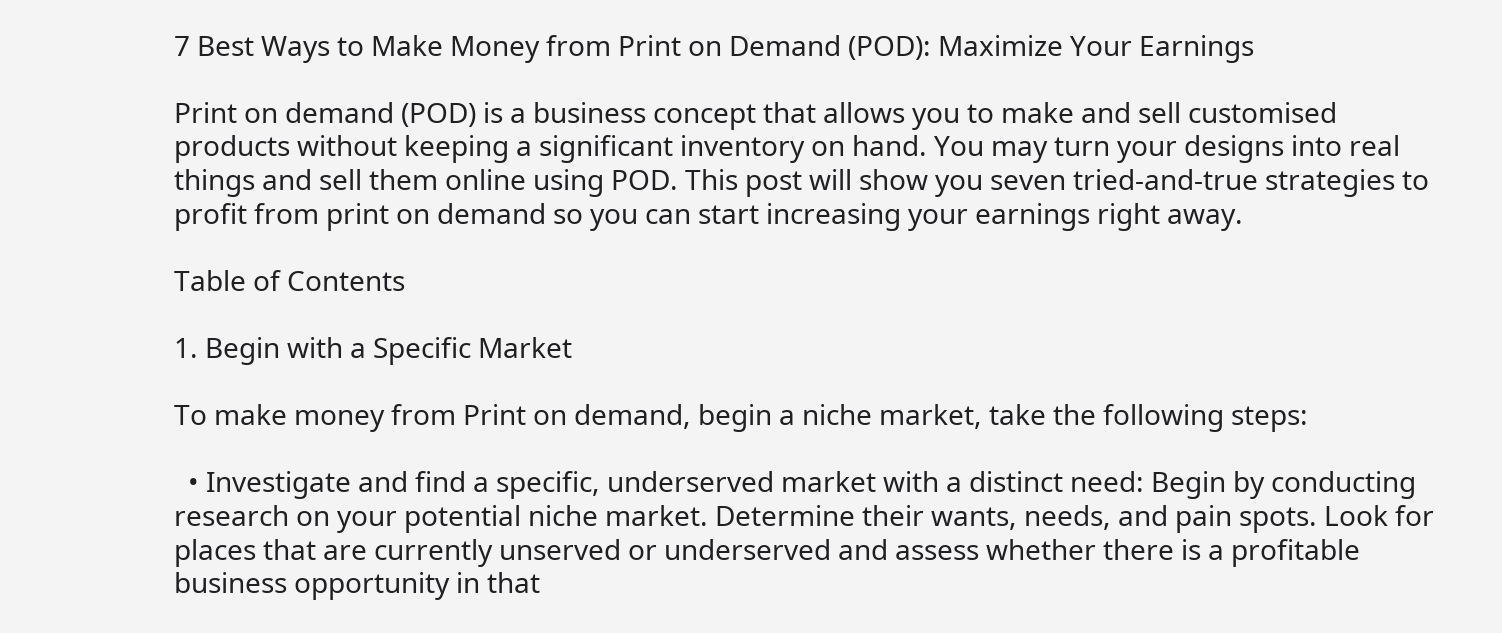7 Best Ways to Make Money from Print on Demand (POD): Maximize Your Earnings

Print on demand (POD) is a business concept that allows you to make and sell customised products without keeping a significant inventory on hand. You may turn your designs into real things and sell them online using POD. This post will show you seven tried-and-true strategies to profit from print on demand so you can start increasing your earnings right away.

Table of Contents

1. Begin with a Specific Market

To make money from Print on demand, begin a niche market, take the following steps:

  • Investigate and find a specific, underserved market with a distinct need: Begin by conducting research on your potential niche market. Determine their wants, needs, and pain spots. Look for places that are currently unserved or underserved and assess whether there is a profitable business opportunity in that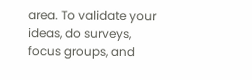area. To validate your ideas, do surveys, focus groups, and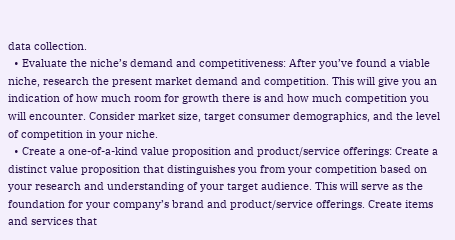data collection.
  • Evaluate the niche’s demand and competitiveness: After you’ve found a viable niche, research the present market demand and competition. This will give you an indication of how much room for growth there is and how much competition you will encounter. Consider market size, target consumer demographics, and the level of competition in your niche.
  • Create a one-of-a-kind value proposition and product/service offerings: Create a distinct value proposition that distinguishes you from your competition based on your research and understanding of your target audience. This will serve as the foundation for your company’s brand and product/service offerings. Create items and services that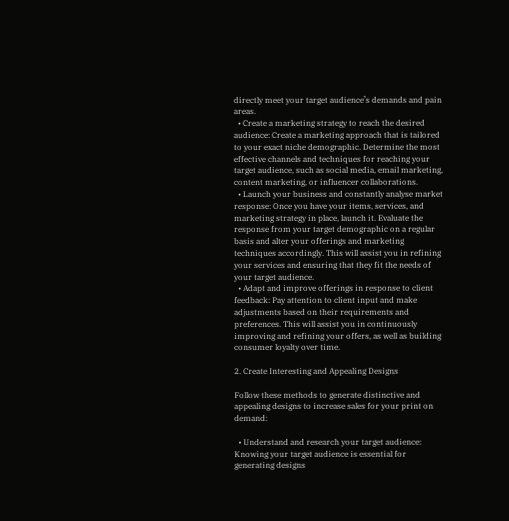directly meet your target audience’s demands and pain areas.
  • Create a marketing strategy to reach the desired audience: Create a marketing approach that is tailored to your exact niche demographic. Determine the most effective channels and techniques for reaching your target audience, such as social media, email marketing, content marketing, or influencer collaborations.
  • Launch your business and constantly analyse market response: Once you have your items, services, and marketing strategy in place, launch it. Evaluate the response from your target demographic on a regular basis and alter your offerings and marketing techniques accordingly. This will assist you in refining your services and ensuring that they fit the needs of your target audience.
  • Adapt and improve offerings in response to client feedback: Pay attention to client input and make adjustments based on their requirements and preferences. This will assist you in continuously improving and refining your offers, as well as building consumer loyalty over time.

2. Create Interesting and Appealing Designs

Follow these methods to generate distinctive and appealing designs to increase sales for your print on demand:

  • Understand and research your target audience: Knowing your target audience is essential for generating designs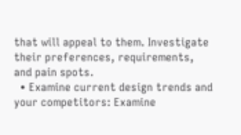that will appeal to them. Investigate their preferences, requirements, and pain spots.
  • Examine current design trends and your competitors: Examine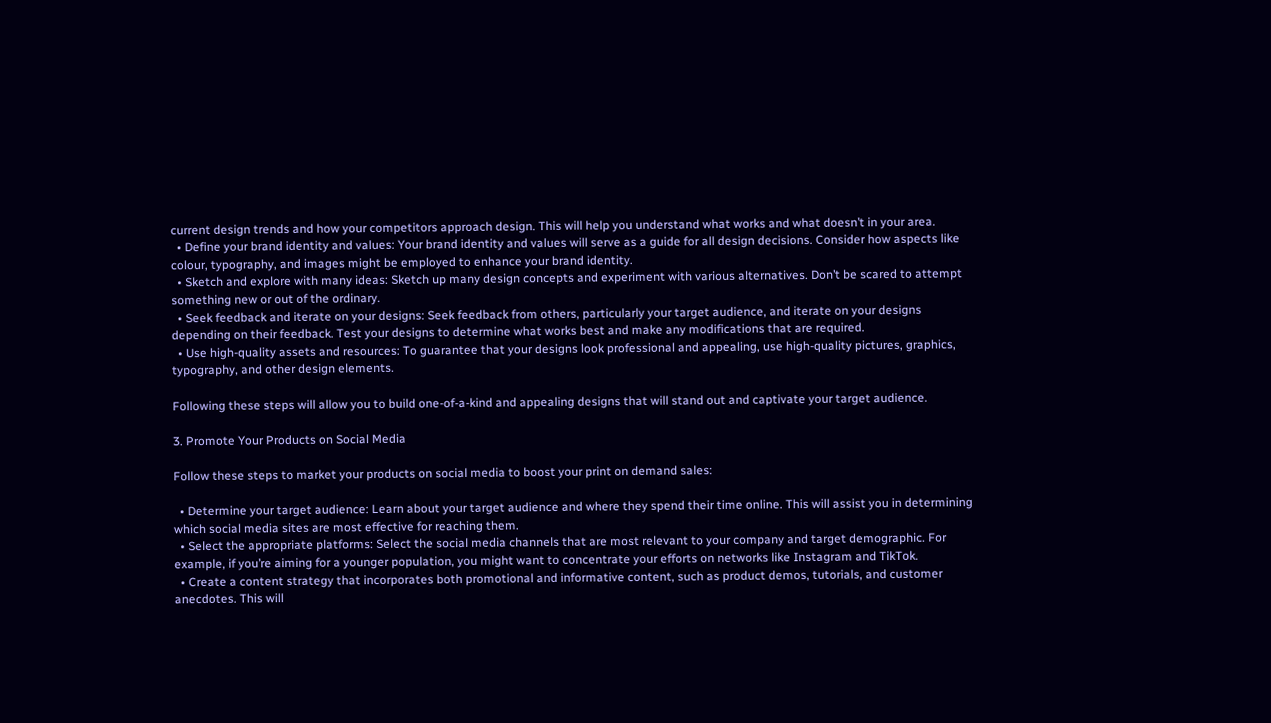current design trends and how your competitors approach design. This will help you understand what works and what doesn’t in your area.
  • Define your brand identity and values: Your brand identity and values will serve as a guide for all design decisions. Consider how aspects like colour, typography, and images might be employed to enhance your brand identity.
  • Sketch and explore with many ideas: Sketch up many design concepts and experiment with various alternatives. Don’t be scared to attempt something new or out of the ordinary.
  • Seek feedback and iterate on your designs: Seek feedback from others, particularly your target audience, and iterate on your designs depending on their feedback. Test your designs to determine what works best and make any modifications that are required.
  • Use high-quality assets and resources: To guarantee that your designs look professional and appealing, use high-quality pictures, graphics, typography, and other design elements.

Following these steps will allow you to build one-of-a-kind and appealing designs that will stand out and captivate your target audience.

3. Promote Your Products on Social Media

Follow these steps to market your products on social media to boost your print on demand sales:

  • Determine your target audience: Learn about your target audience and where they spend their time online. This will assist you in determining which social media sites are most effective for reaching them.
  • Select the appropriate platforms: Select the social media channels that are most relevant to your company and target demographic. For example, if you’re aiming for a younger population, you might want to concentrate your efforts on networks like Instagram and TikTok.
  • Create a content strategy that incorporates both promotional and informative content, such as product demos, tutorials, and customer anecdotes. This will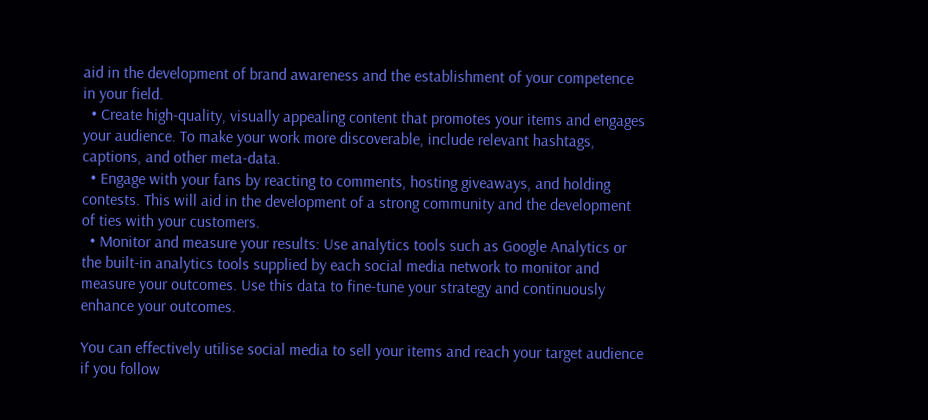aid in the development of brand awareness and the establishment of your competence in your field.
  • Create high-quality, visually appealing content that promotes your items and engages your audience. To make your work more discoverable, include relevant hashtags, captions, and other meta-data.
  • Engage with your fans by reacting to comments, hosting giveaways, and holding contests. This will aid in the development of a strong community and the development of ties with your customers.
  • Monitor and measure your results: Use analytics tools such as Google Analytics or the built-in analytics tools supplied by each social media network to monitor and measure your outcomes. Use this data to fine-tune your strategy and continuously enhance your outcomes.

You can effectively utilise social media to sell your items and reach your target audience if you follow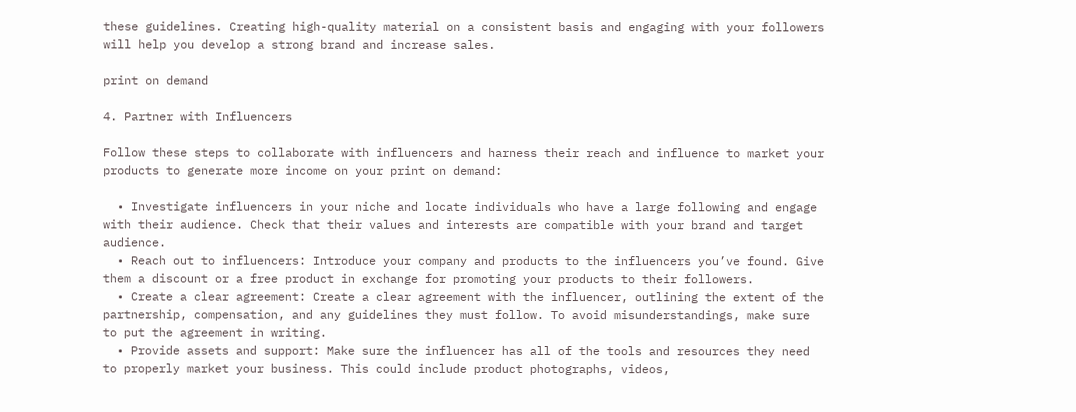these guidelines. Creating high-quality material on a consistent basis and engaging with your followers will help you develop a strong brand and increase sales.

print on demand

4. Partner with Influencers

Follow these steps to collaborate with influencers and harness their reach and influence to market your products to generate more income on your print on demand:

  • Investigate influencers in your niche and locate individuals who have a large following and engage with their audience. Check that their values and interests are compatible with your brand and target audience.
  • Reach out to influencers: Introduce your company and products to the influencers you’ve found. Give them a discount or a free product in exchange for promoting your products to their followers.
  • Create a clear agreement: Create a clear agreement with the influencer, outlining the extent of the partnership, compensation, and any guidelines they must follow. To avoid misunderstandings, make sure to put the agreement in writing.
  • Provide assets and support: Make sure the influencer has all of the tools and resources they need to properly market your business. This could include product photographs, videos,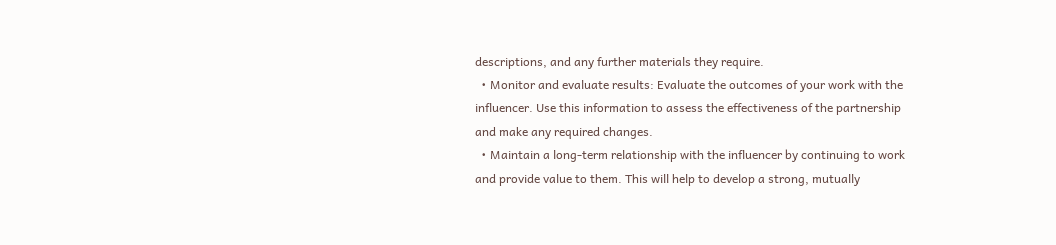descriptions, and any further materials they require.
  • Monitor and evaluate results: Evaluate the outcomes of your work with the influencer. Use this information to assess the effectiveness of the partnership and make any required changes.
  • Maintain a long-term relationship with the influencer by continuing to work and provide value to them. This will help to develop a strong, mutually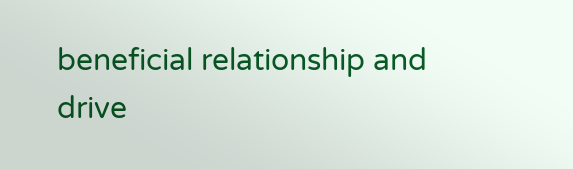beneficial relationship and drive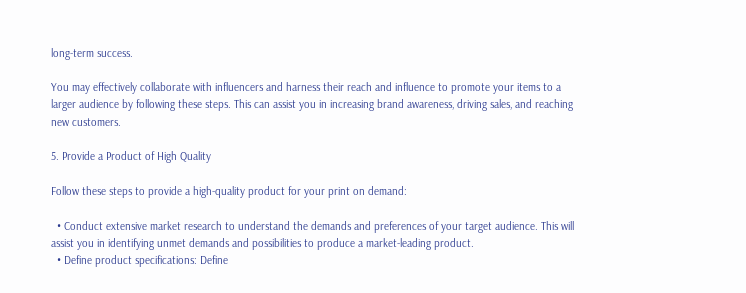long-term success.

You may effectively collaborate with influencers and harness their reach and influence to promote your items to a larger audience by following these steps. This can assist you in increasing brand awareness, driving sales, and reaching new customers.

5. Provide a Product of High Quality

Follow these steps to provide a high-quality product for your print on demand:

  • Conduct extensive market research to understand the demands and preferences of your target audience. This will assist you in identifying unmet demands and possibilities to produce a market-leading product.
  • Define product specifications: Define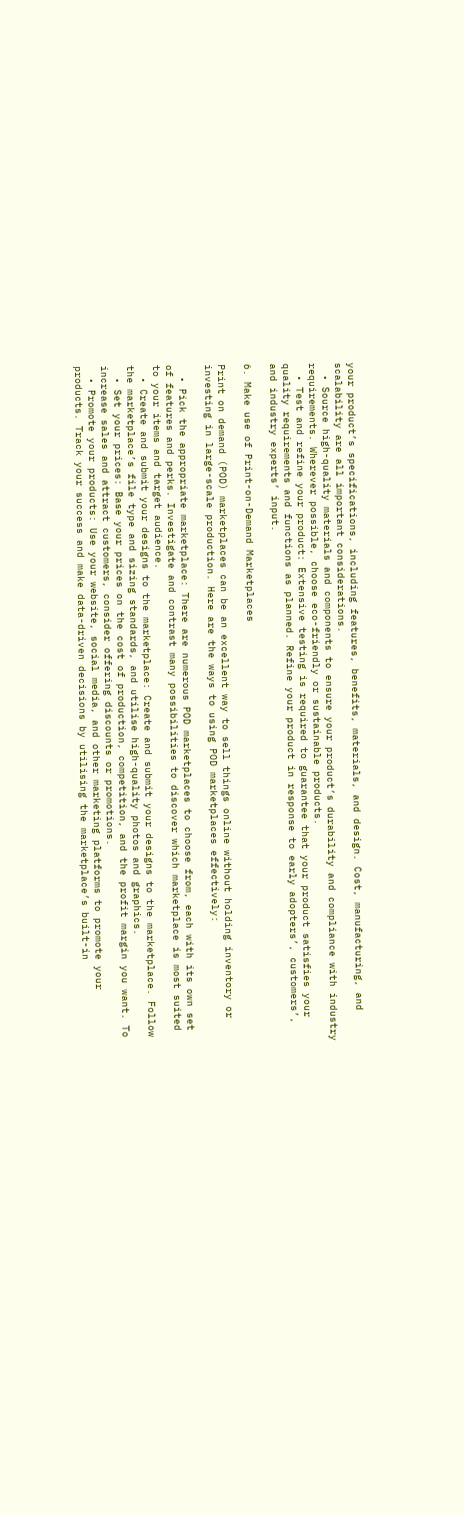your product’s specifications, including features, benefits, materials, and design. Cost, manufacturing, and scalability are all important considerations.
  • Source high-quality materials and components to ensure your product’s durability and compliance with industry requirements. Wherever possible, choose eco-friendly or sustainable products.
  • Test and refine your product: Extensive testing is required to guarantee that your product satisfies your quality requirements and functions as planned. Refine your product in response to early adopters’, customers’, and industry experts’ input.

6. Make use of Print-on-Demand Marketplaces

Print on demand (POD) marketplaces can be an excellent way to sell things online without holding inventory or investing in large-scale production. Here are the ways to using POD marketplaces effectively:

  • Pick the appropriate marketplace: There are numerous POD marketplaces to choose from, each with its own set of features and perks. Investigate and contrast many possibilities to discover which marketplace is most suited to your items and target audience.
  • Create and submit your designs to the marketplace: Create and submit your designs to the marketplace. Follow the marketplace’s file type and sizing standards, and utilise high-quality photos and graphics.
  • Set your prices: Base your prices on the cost of production, competition, and the profit margin you want. To increase sales and attract customers, consider offering discounts or promotions.
  • Promote your products: Use your website, social media, and other marketing platforms to promote your products. Track your success and make data-driven decisions by utilising the marketplace’s built-in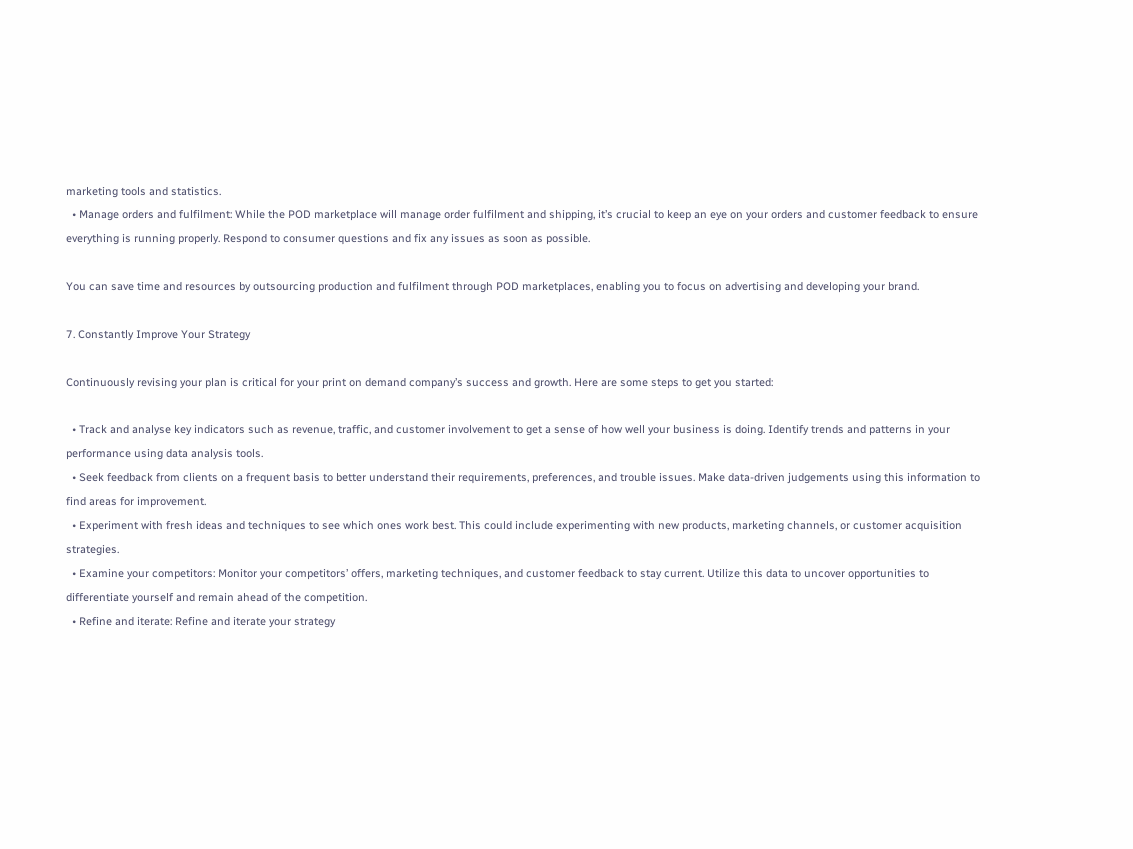marketing tools and statistics.
  • Manage orders and fulfilment: While the POD marketplace will manage order fulfilment and shipping, it’s crucial to keep an eye on your orders and customer feedback to ensure everything is running properly. Respond to consumer questions and fix any issues as soon as possible.

You can save time and resources by outsourcing production and fulfilment through POD marketplaces, enabling you to focus on advertising and developing your brand.

7. Constantly Improve Your Strategy

Continuously revising your plan is critical for your print on demand company’s success and growth. Here are some steps to get you started:

  • Track and analyse key indicators such as revenue, traffic, and customer involvement to get a sense of how well your business is doing. Identify trends and patterns in your performance using data analysis tools.
  • Seek feedback from clients on a frequent basis to better understand their requirements, preferences, and trouble issues. Make data-driven judgements using this information to find areas for improvement.
  • Experiment with fresh ideas and techniques to see which ones work best. This could include experimenting with new products, marketing channels, or customer acquisition strategies.
  • Examine your competitors: Monitor your competitors’ offers, marketing techniques, and customer feedback to stay current. Utilize this data to uncover opportunities to differentiate yourself and remain ahead of the competition.
  • Refine and iterate: Refine and iterate your strategy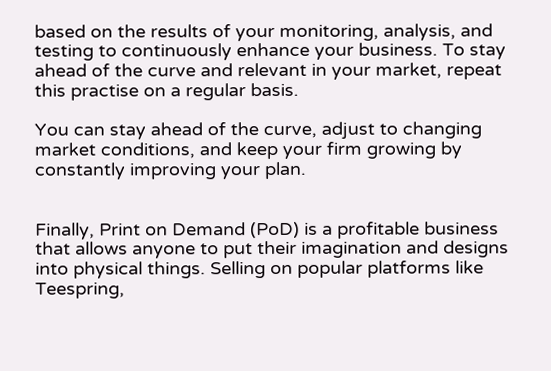based on the results of your monitoring, analysis, and testing to continuously enhance your business. To stay ahead of the curve and relevant in your market, repeat this practise on a regular basis.

You can stay ahead of the curve, adjust to changing market conditions, and keep your firm growing by constantly improving your plan.


Finally, Print on Demand (PoD) is a profitable business that allows anyone to put their imagination and designs into physical things. Selling on popular platforms like Teespring,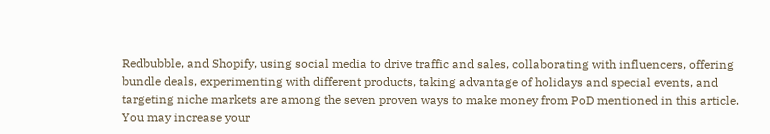Redbubble, and Shopify, using social media to drive traffic and sales, collaborating with influencers, offering bundle deals, experimenting with different products, taking advantage of holidays and special events, and targeting niche markets are among the seven proven ways to make money from PoD mentioned in this article. You may increase your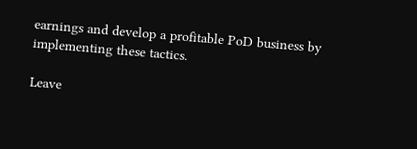earnings and develop a profitable PoD business by implementing these tactics.

Leave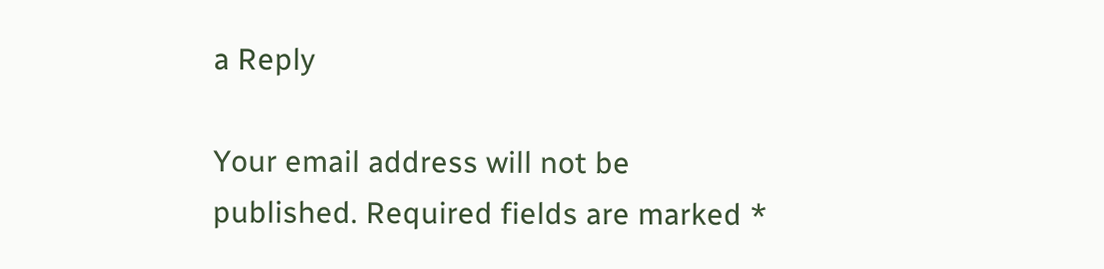a Reply

Your email address will not be published. Required fields are marked *